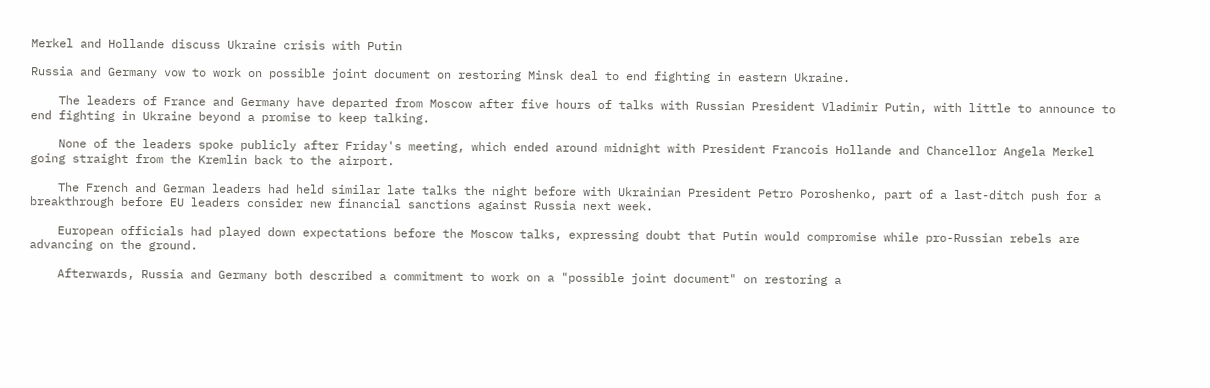Merkel and Hollande discuss Ukraine crisis with Putin

Russia and Germany vow to work on possible joint document on restoring Minsk deal to end fighting in eastern Ukraine.

    The leaders of France and Germany have departed from Moscow after five hours of talks with Russian President Vladimir Putin, with little to announce to end fighting in Ukraine beyond a promise to keep talking.

    None of the leaders spoke publicly after Friday's meeting, which ended around midnight with President Francois Hollande and Chancellor Angela Merkel going straight from the Kremlin back to the airport.

    The French and German leaders had held similar late talks the night before with Ukrainian President Petro Poroshenko, part of a last-ditch push for a breakthrough before EU leaders consider new financial sanctions against Russia next week.

    European officials had played down expectations before the Moscow talks, expressing doubt that Putin would compromise while pro-Russian rebels are advancing on the ground.

    Afterwards, Russia and Germany both described a commitment to work on a "possible joint document" on restoring a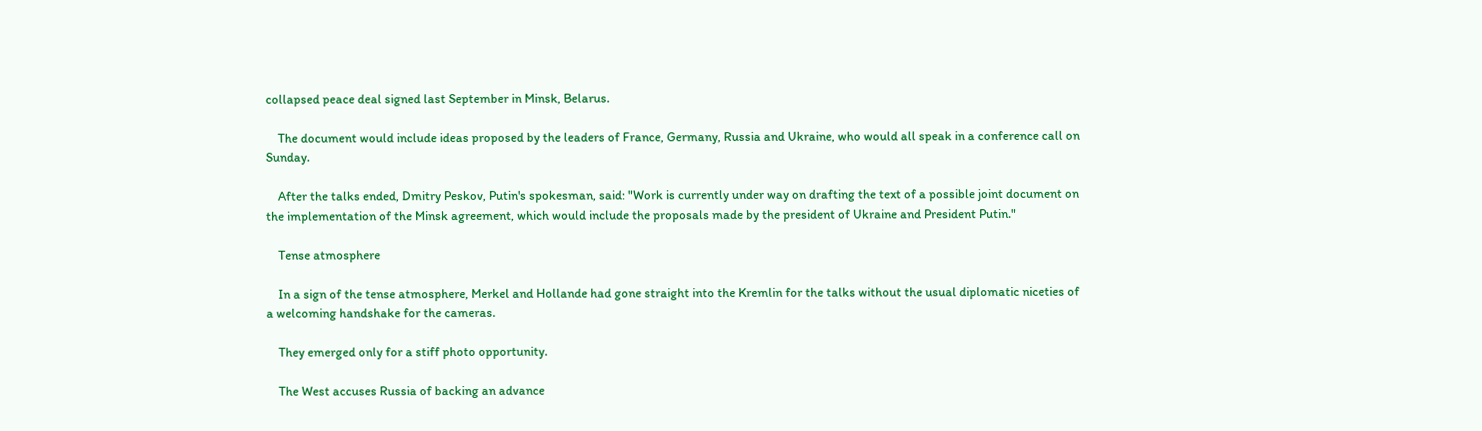collapsed peace deal signed last September in Minsk, Belarus.

    The document would include ideas proposed by the leaders of France, Germany, Russia and Ukraine, who would all speak in a conference call on Sunday.

    After the talks ended, Dmitry Peskov, Putin's spokesman, said: "Work is currently under way on drafting the text of a possible joint document on the implementation of the Minsk agreement, which would include the proposals made by the president of Ukraine and President Putin."

    Tense atmosphere

    In a sign of the tense atmosphere, Merkel and Hollande had gone straight into the Kremlin for the talks without the usual diplomatic niceties of a welcoming handshake for the cameras.

    They emerged only for a stiff photo opportunity.

    The West accuses Russia of backing an advance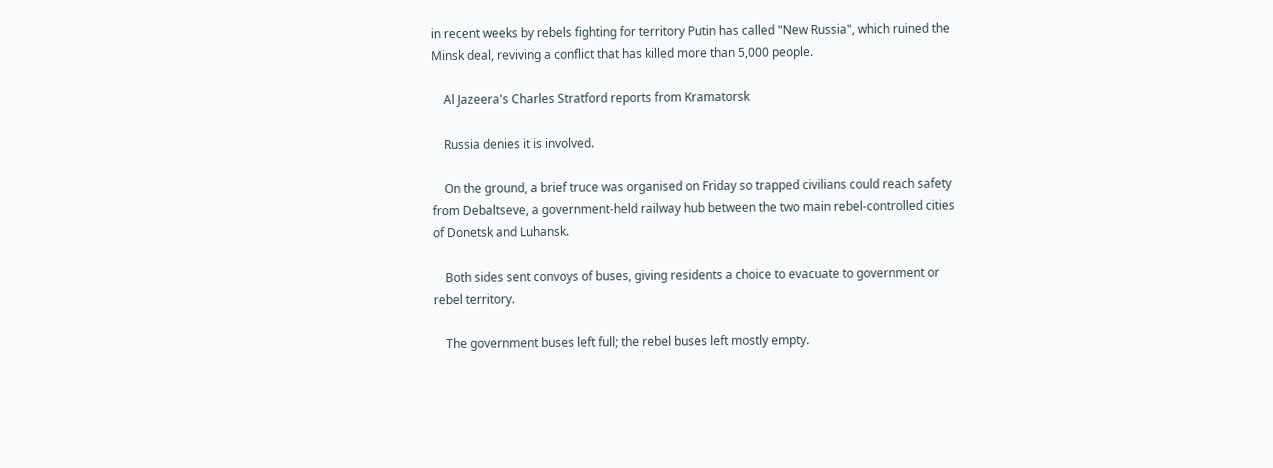in recent weeks by rebels fighting for territory Putin has called "New Russia", which ruined the Minsk deal, reviving a conflict that has killed more than 5,000 people.

    Al Jazeera's Charles Stratford reports from Kramatorsk

    Russia denies it is involved.

    On the ground, a brief truce was organised on Friday so trapped civilians could reach safety from Debaltseve, a government-held railway hub between the two main rebel-controlled cities of Donetsk and Luhansk.

    Both sides sent convoys of buses, giving residents a choice to evacuate to government or rebel territory.

    The government buses left full; the rebel buses left mostly empty.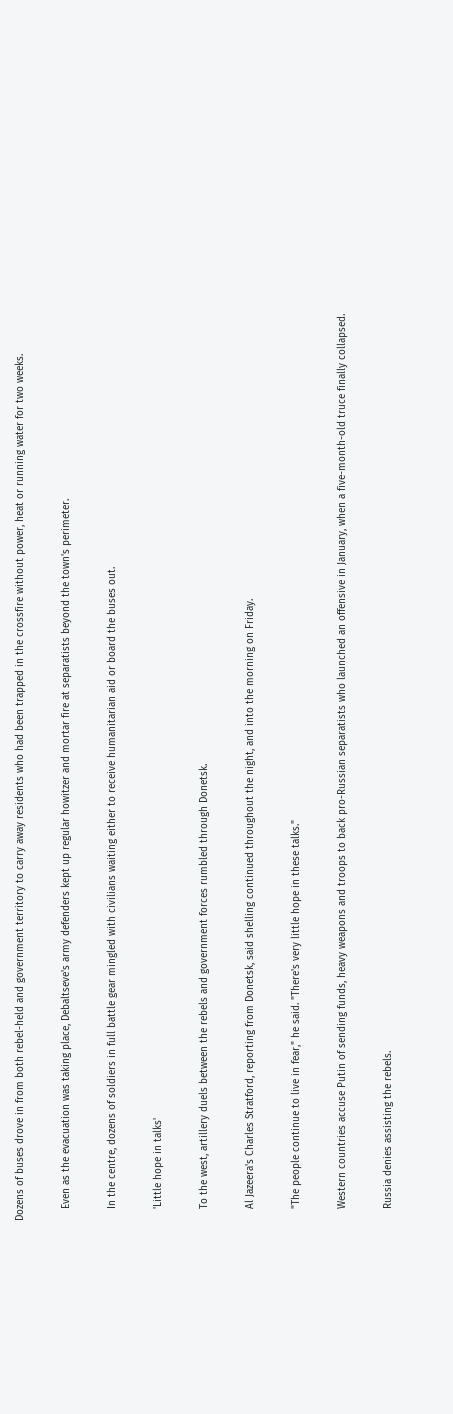Dozens of buses drove in from both rebel-held and government territory to carry away residents who had been trapped in the crossfire without power, heat or running water for two weeks.

    Even as the evacuation was taking place, Debaltseve's army defenders kept up regular howitzer and mortar fire at separatists beyond the town's perimeter.

    In the centre, dozens of soldiers in full battle gear mingled with civilians waiting either to receive humanitarian aid or board the buses out.

    'Little hope in talks'

    To the west, artillery duels between the rebels and government forces rumbled through Donetsk.

    Al Jazeera's Charles Stratford, reporting from Donetsk, said shelling continued throughout the night, and into the morning on Friday.

    "The people continue to live in fear," he said. "There's very little hope in these talks."

    Western countries accuse Putin of sending funds, heavy weapons and troops to back pro-Russian separatists who launched an offensive in January, when a five-month-old truce finally collapsed.

    Russia denies assisting the rebels.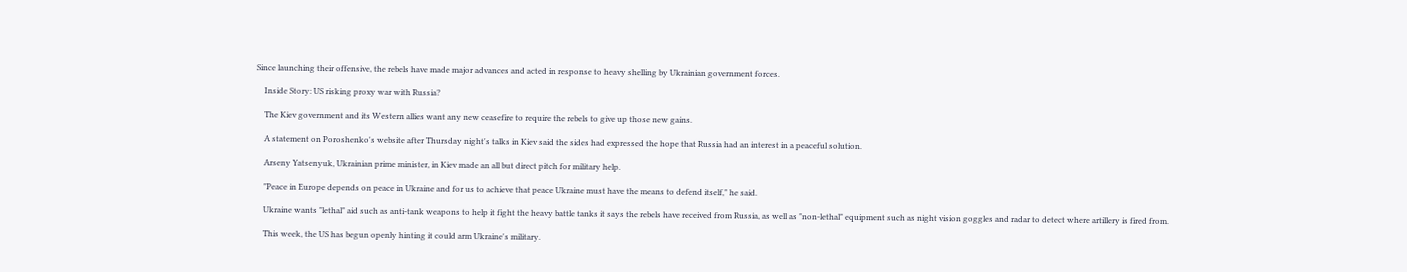Since launching their offensive, the rebels have made major advances and acted in response to heavy shelling by Ukrainian government forces.

    Inside Story: US risking proxy war with Russia?

    The Kiev government and its Western allies want any new ceasefire to require the rebels to give up those new gains.

    A statement on Poroshenko's website after Thursday night's talks in Kiev said the sides had expressed the hope that Russia had an interest in a peaceful solution.

    Arseny Yatsenyuk, Ukrainian prime minister, in Kiev made an all but direct pitch for military help.

    "Peace in Europe depends on peace in Ukraine and for us to achieve that peace Ukraine must have the means to defend itself," he said.

    Ukraine wants "lethal" aid such as anti-tank weapons to help it fight the heavy battle tanks it says the rebels have received from Russia, as well as "non-lethal" equipment such as night vision goggles and radar to detect where artillery is fired from.

    This week, the US has begun openly hinting it could arm Ukraine's military.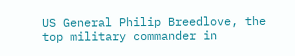US General Philip Breedlove, the top military commander in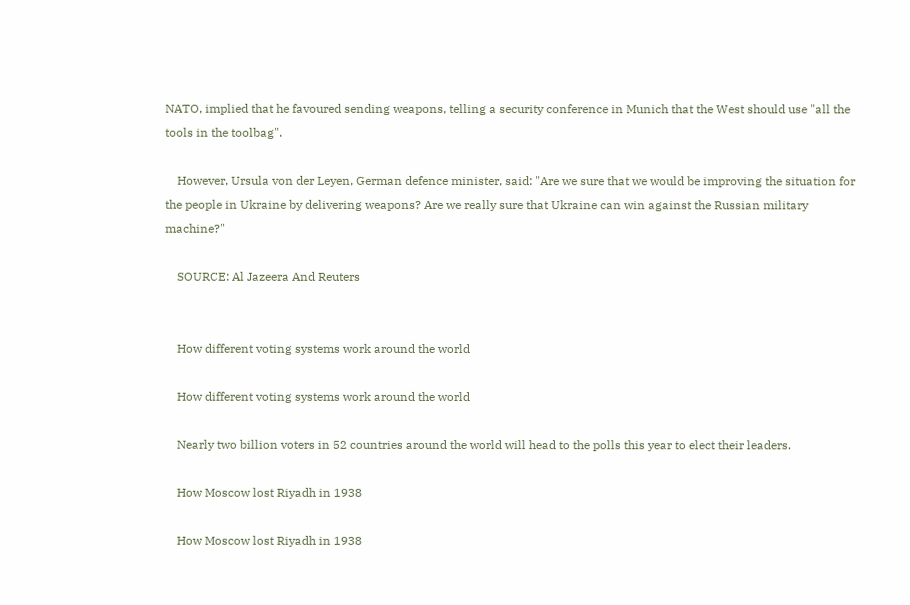NATO, implied that he favoured sending weapons, telling a security conference in Munich that the West should use "all the tools in the toolbag".

    However, Ursula von der Leyen, German defence minister, said: "Are we sure that we would be improving the situation for the people in Ukraine by delivering weapons? Are we really sure that Ukraine can win against the Russian military machine?"

    SOURCE: Al Jazeera And Reuters


    How different voting systems work around the world

    How different voting systems work around the world

    Nearly two billion voters in 52 countries around the world will head to the polls this year to elect their leaders.

    How Moscow lost Riyadh in 1938

    How Moscow lost Riyadh in 1938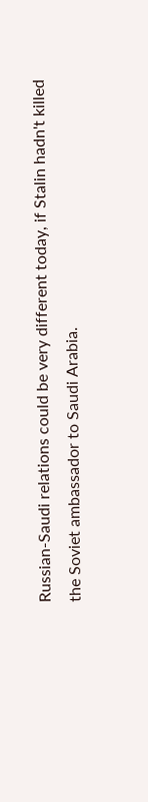Russian-Saudi relations could be very different today, if Stalin hadn't killed the Soviet ambassador to Saudi Arabia.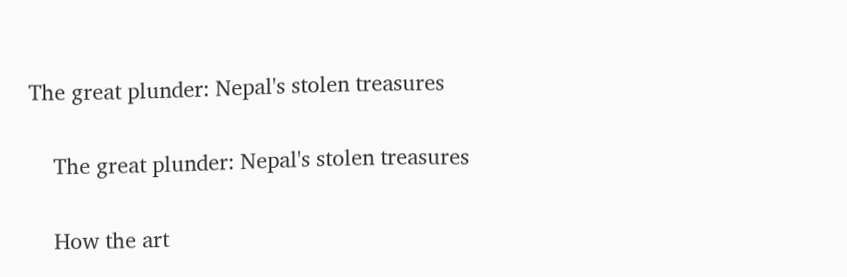The great plunder: Nepal's stolen treasures

    The great plunder: Nepal's stolen treasures

    How the art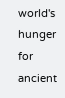world's hunger for ancient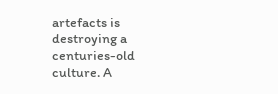artefacts is destroying a centuries-old culture. A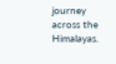journey across the Himalayas.